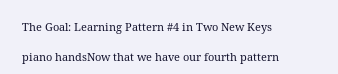The Goal: Learning Pattern #4 in Two New Keys

piano handsNow that we have our fourth pattern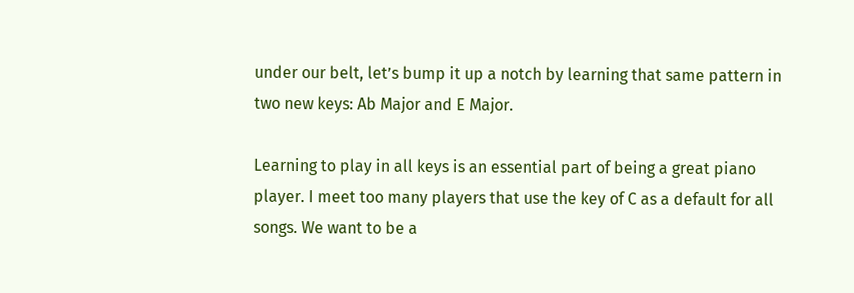under our belt, let’s bump it up a notch by learning that same pattern in two new keys: Ab Major and E Major.

Learning to play in all keys is an essential part of being a great piano player. I meet too many players that use the key of C as a default for all songs. We want to be a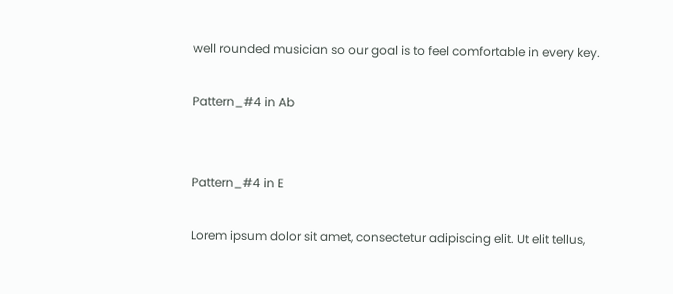well rounded musician so our goal is to feel comfortable in every key.

Pattern_#4 in Ab


Pattern_#4 in E

Lorem ipsum dolor sit amet, consectetur adipiscing elit. Ut elit tellus,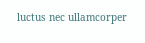luctus nec ullamcorper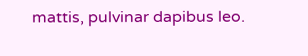mattis, pulvinar dapibus leo.